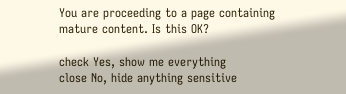You are proceeding to a page containing mature content. Is this OK?

check Yes, show me everything
close No, hide anything sensitive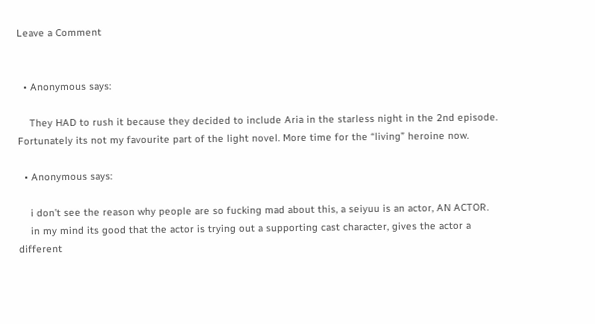Leave a Comment


  • Anonymous says:

    They HAD to rush it because they decided to include Aria in the starless night in the 2nd episode. Fortunately its not my favourite part of the light novel. More time for the “living” heroine now.

  • Anonymous says:

    i don’t see the reason why people are so fucking mad about this, a seiyuu is an actor, AN ACTOR.
    in my mind its good that the actor is trying out a supporting cast character, gives the actor a different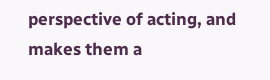perspective of acting, and makes them a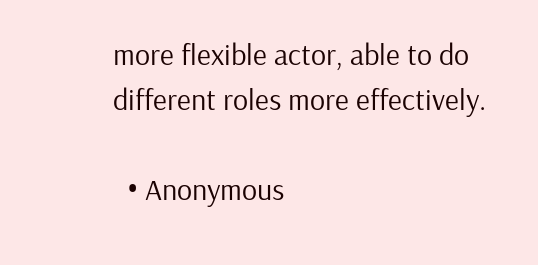more flexible actor, able to do different roles more effectively.

  • Anonymous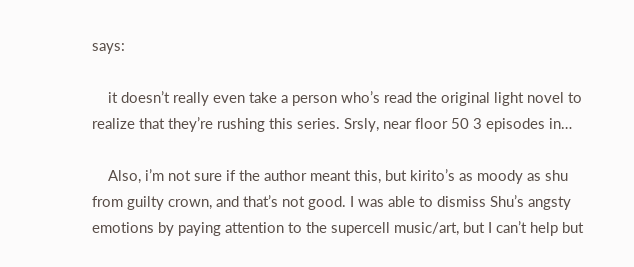says:

    it doesn’t really even take a person who’s read the original light novel to realize that they’re rushing this series. Srsly, near floor 50 3 episodes in…

    Also, i’m not sure if the author meant this, but kirito’s as moody as shu from guilty crown, and that’s not good. I was able to dismiss Shu’s angsty emotions by paying attention to the supercell music/art, but I can’t help but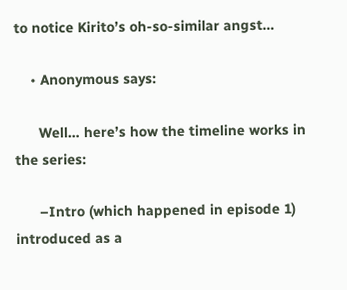to notice Kirito’s oh-so-similar angst…

    • Anonymous says:

      Well… here’s how the timeline works in the series:

      –Intro (which happened in episode 1) introduced as a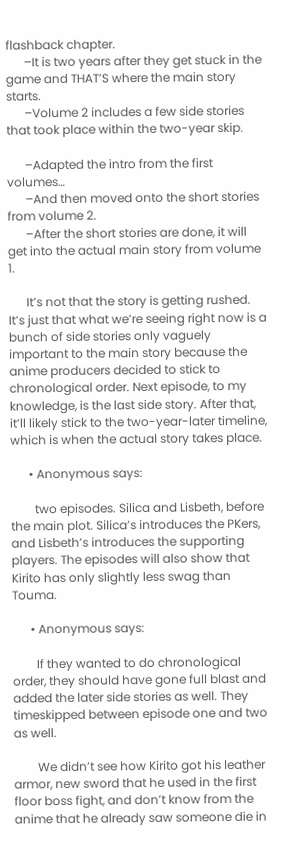flashback chapter.
      –It is two years after they get stuck in the game and THAT’S where the main story starts.
      –Volume 2 includes a few side stories that took place within the two-year skip.

      –Adapted the intro from the first volumes…
      –And then moved onto the short stories from volume 2.
      –After the short stories are done, it will get into the actual main story from volume 1.

      It’s not that the story is getting rushed. It’s just that what we’re seeing right now is a bunch of side stories only vaguely important to the main story because the anime producers decided to stick to chronological order. Next episode, to my knowledge, is the last side story. After that, it’ll likely stick to the two-year-later timeline, which is when the actual story takes place.

      • Anonymous says:

        two episodes. Silica and Lisbeth, before the main plot. Silica’s introduces the PKers, and Lisbeth’s introduces the supporting players. The episodes will also show that Kirito has only slightly less swag than Touma.

      • Anonymous says:

        If they wanted to do chronological order, they should have gone full blast and added the later side stories as well. They timeskipped between episode one and two as well.

        We didn’t see how Kirito got his leather armor, new sword that he used in the first floor boss fight, and don’t know from the anime that he already saw someone die in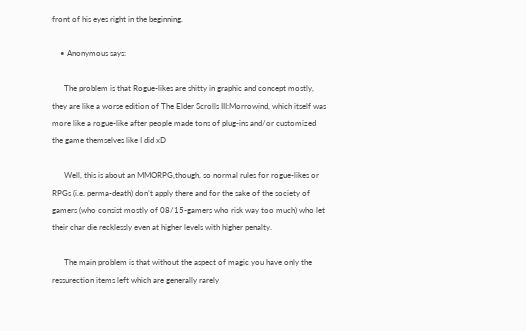front of his eyes right in the beginning.

    • Anonymous says:

      The problem is that Rogue-likes are shitty in graphic and concept mostly, they are like a worse edition of The Elder Scrolls III:Morrowind, which itself was more like a rogue-like after people made tons of plug-ins and/or customized the game themselves like I did xD

      Well, this is about an MMORPG,though, so normal rules for rogue-likes or RPGs (i.e. perma-death) don’t apply there and for the sake of the society of gamers (who consist mostly of 08/15-gamers who risk way too much) who let their char die recklessly even at higher levels with higher penalty.

      The main problem is that without the aspect of magic you have only the ressurection items left which are generally rarely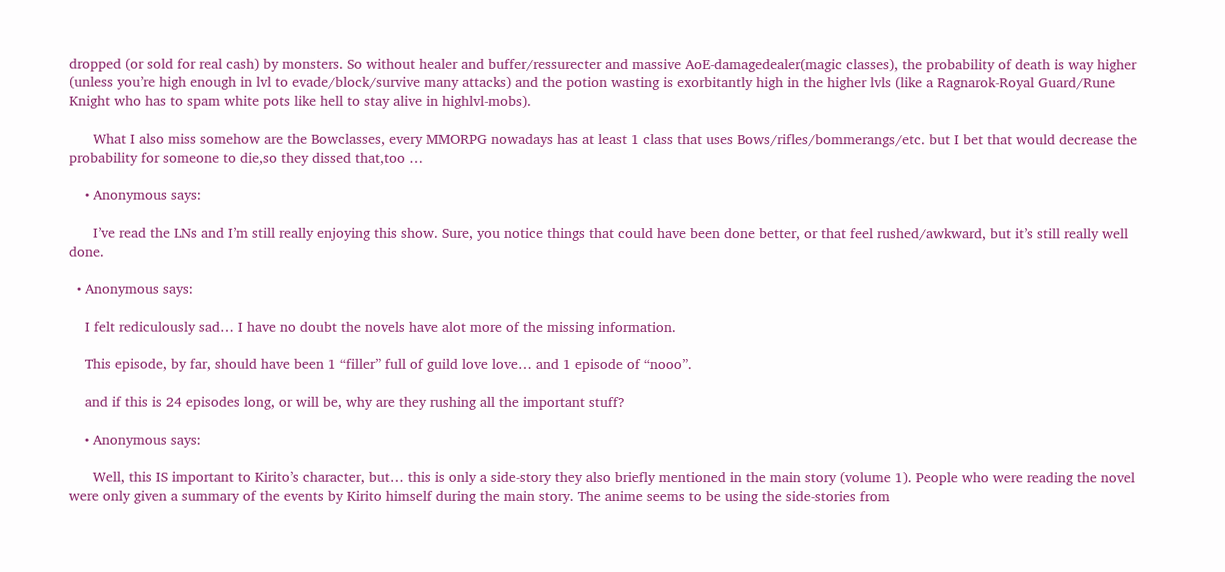dropped (or sold for real cash) by monsters. So without healer and buffer/ressurecter and massive AoE-damagedealer(magic classes), the probability of death is way higher (unless you’re high enough in lvl to evade/block/survive many attacks) and the potion wasting is exorbitantly high in the higher lvls (like a Ragnarok-Royal Guard/Rune Knight who has to spam white pots like hell to stay alive in highlvl-mobs).

      What I also miss somehow are the Bowclasses, every MMORPG nowadays has at least 1 class that uses Bows/rifles/bommerangs/etc. but I bet that would decrease the probability for someone to die,so they dissed that,too …

    • Anonymous says:

      I’ve read the LNs and I’m still really enjoying this show. Sure, you notice things that could have been done better, or that feel rushed/awkward, but it’s still really well done.

  • Anonymous says:

    I felt rediculously sad… I have no doubt the novels have alot more of the missing information.

    This episode, by far, should have been 1 “filler” full of guild love love… and 1 episode of “nooo”.

    and if this is 24 episodes long, or will be, why are they rushing all the important stuff?

    • Anonymous says:

      Well, this IS important to Kirito’s character, but… this is only a side-story they also briefly mentioned in the main story (volume 1). People who were reading the novel were only given a summary of the events by Kirito himself during the main story. The anime seems to be using the side-stories from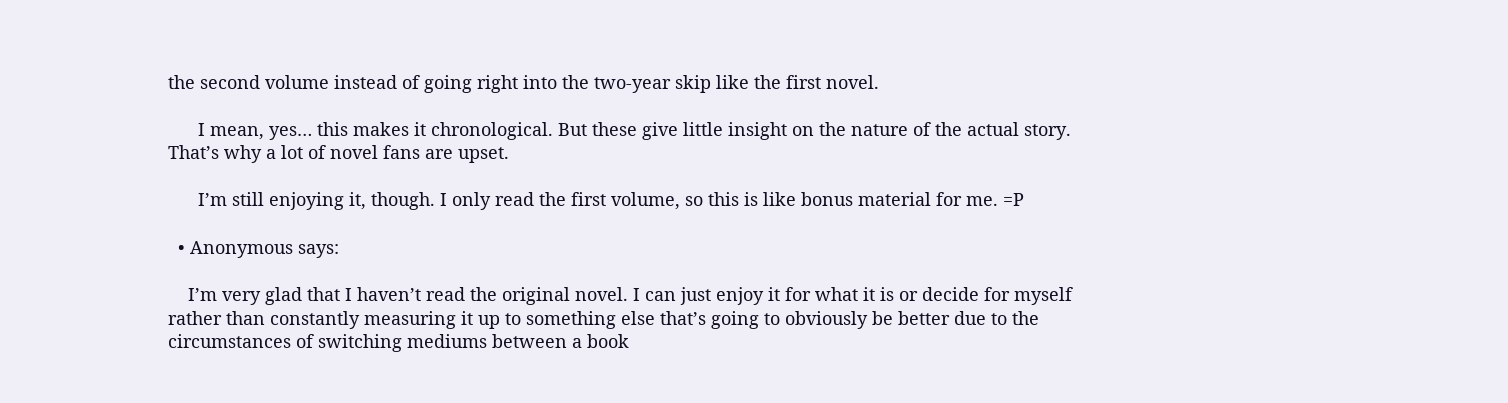the second volume instead of going right into the two-year skip like the first novel.

      I mean, yes… this makes it chronological. But these give little insight on the nature of the actual story. That’s why a lot of novel fans are upset.

      I’m still enjoying it, though. I only read the first volume, so this is like bonus material for me. =P

  • Anonymous says:

    I’m very glad that I haven’t read the original novel. I can just enjoy it for what it is or decide for myself rather than constantly measuring it up to something else that’s going to obviously be better due to the circumstances of switching mediums between a book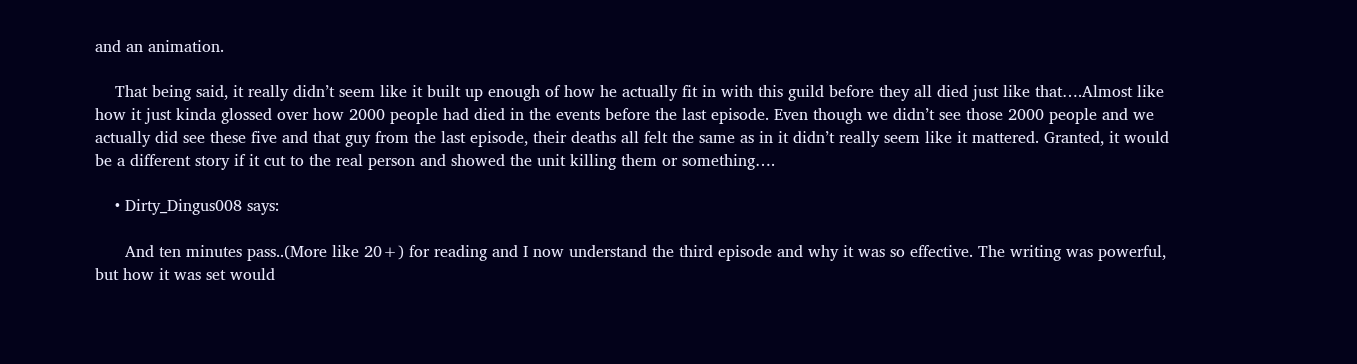and an animation.

    That being said, it really didn’t seem like it built up enough of how he actually fit in with this guild before they all died just like that….Almost like how it just kinda glossed over how 2000 people had died in the events before the last episode. Even though we didn’t see those 2000 people and we actually did see these five and that guy from the last episode, their deaths all felt the same as in it didn’t really seem like it mattered. Granted, it would be a different story if it cut to the real person and showed the unit killing them or something….

    • Dirty_Dingus008 says:

      And ten minutes pass..(More like 20+) for reading and I now understand the third episode and why it was so effective. The writing was powerful, but how it was set would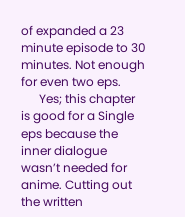of expanded a 23 minute episode to 30 minutes. Not enough for even two eps.
      Yes; this chapter is good for a Single eps because the inner dialogue wasn’t needed for anime. Cutting out the written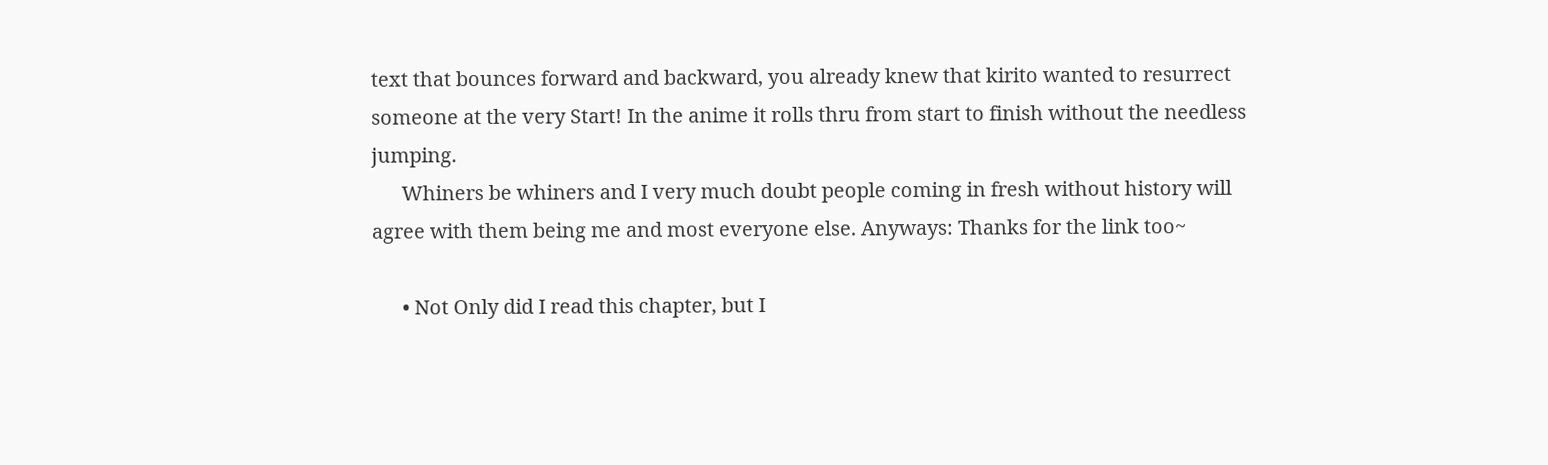text that bounces forward and backward, you already knew that kirito wanted to resurrect someone at the very Start! In the anime it rolls thru from start to finish without the needless jumping.
      Whiners be whiners and I very much doubt people coming in fresh without history will agree with them being me and most everyone else. Anyways: Thanks for the link too~

      • Not Only did I read this chapter, but I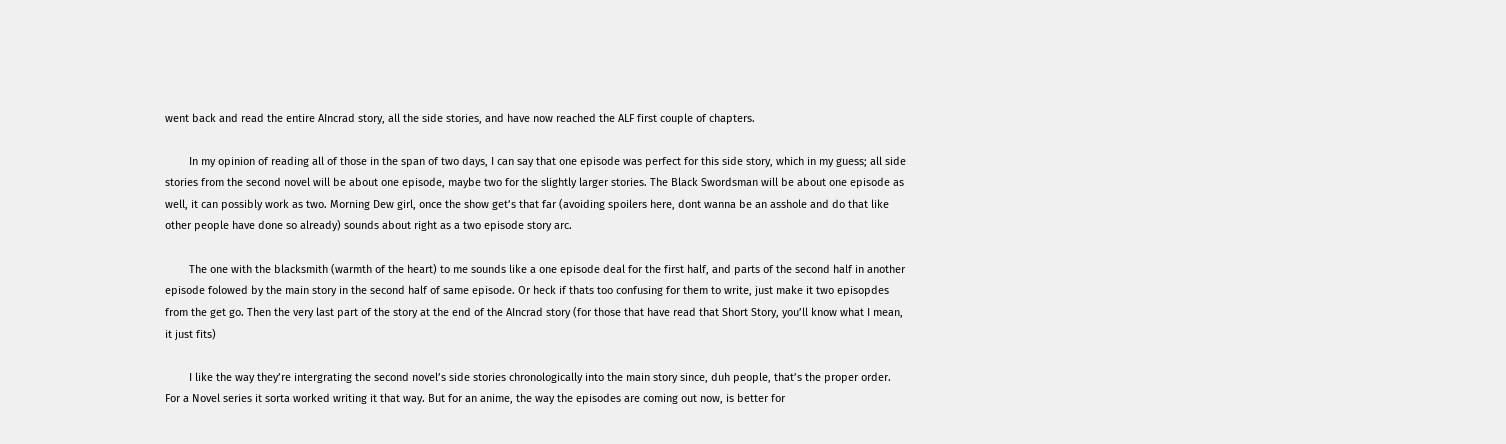went back and read the entire AIncrad story, all the side stories, and have now reached the ALF first couple of chapters.

        In my opinion of reading all of those in the span of two days, I can say that one episode was perfect for this side story, which in my guess; all side stories from the second novel will be about one episode, maybe two for the slightly larger stories. The Black Swordsman will be about one episode as well, it can possibly work as two. Morning Dew girl, once the show get’s that far (avoiding spoilers here, dont wanna be an asshole and do that like other people have done so already) sounds about right as a two episode story arc.

        The one with the blacksmith (warmth of the heart) to me sounds like a one episode deal for the first half, and parts of the second half in another episode folowed by the main story in the second half of same episode. Or heck if thats too confusing for them to write, just make it two episopdes from the get go. Then the very last part of the story at the end of the AIncrad story (for those that have read that Short Story, you’ll know what I mean, it just fits)

        I like the way they’re intergrating the second novel’s side stories chronologically into the main story since, duh people, that’s the proper order. For a Novel series it sorta worked writing it that way. But for an anime, the way the episodes are coming out now, is better for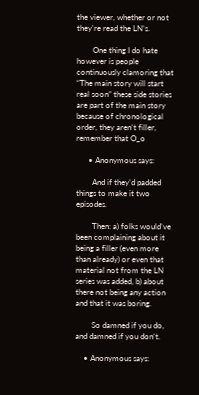the viewer, whether or not they’re read the LN’s.

        One thing I do hate however is people continuously clamoring that “The main story will start real soon” these side stories are part of the main story because of chronological order, they aren’t filler, remember that O_o

      • Anonymous says:

        And if they’d padded things to make it two episodes.

        Then: a) folks would’ve been complaining about it being a filler (even more than already) or even that material not from the LN series was added, b) about there not being any action and that it was boring.

        So damned if you do, and damned if you don’t.

    • Anonymous says: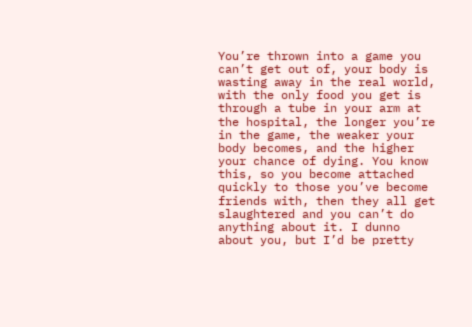You’re thrown into a game you can’t get out of, your body is wasting away in the real world, with the only food you get is through a tube in your arm at the hospital, the longer you’re in the game, the weaker your body becomes, and the higher your chance of dying. You know this, so you become attached quickly to those you’ve become friends with, then they all get slaughtered and you can’t do anything about it. I dunno about you, but I’d be pretty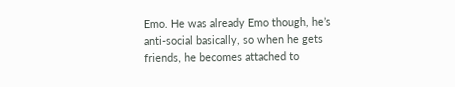Emo. He was already Emo though, he’s anti-social basically, so when he gets friends, he becomes attached to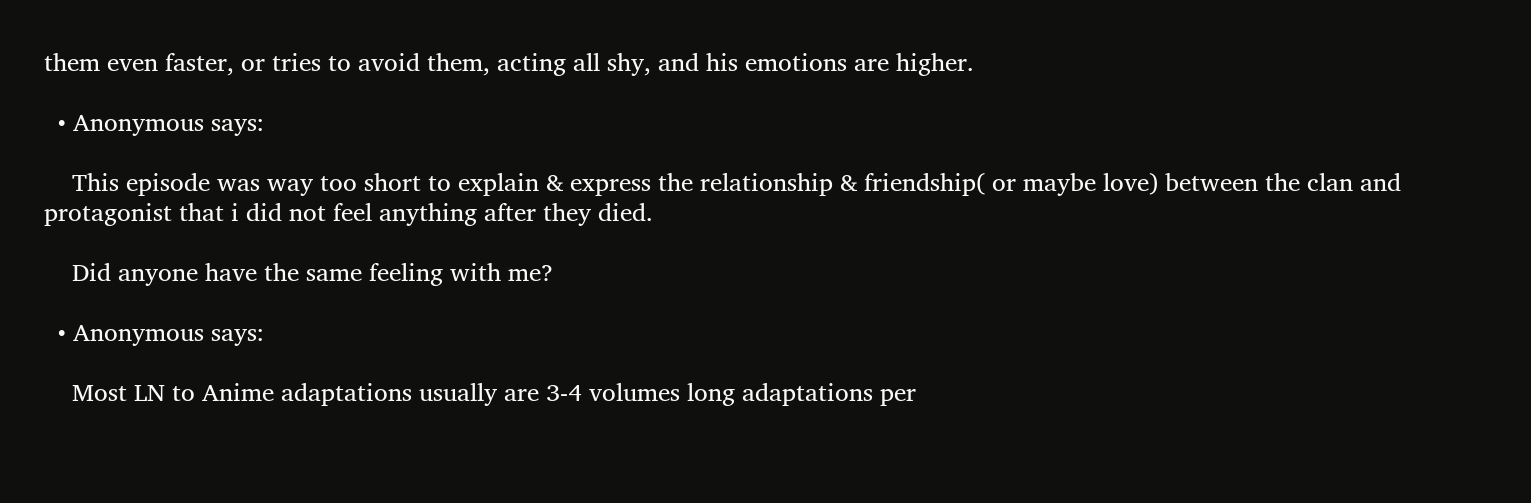them even faster, or tries to avoid them, acting all shy, and his emotions are higher.

  • Anonymous says:

    This episode was way too short to explain & express the relationship & friendship( or maybe love) between the clan and protagonist that i did not feel anything after they died.

    Did anyone have the same feeling with me?

  • Anonymous says:

    Most LN to Anime adaptations usually are 3-4 volumes long adaptations per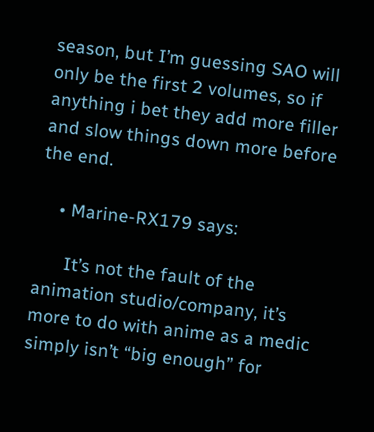season, but I’m guessing SAO will only be the first 2 volumes, so if anything i bet they add more filler and slow things down more before the end.

    • Marine-RX179 says:

      It’s not the fault of the animation studio/company, it’s more to do with anime as a medic simply isn’t “big enough” for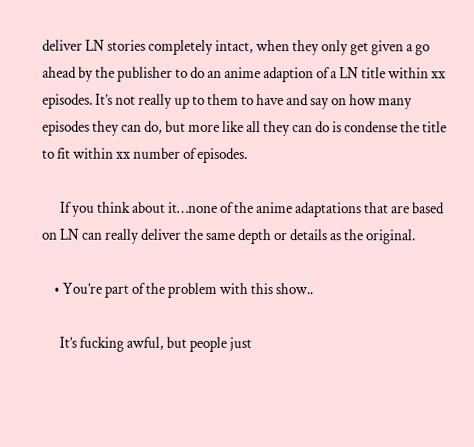deliver LN stories completely intact, when they only get given a go ahead by the publisher to do an anime adaption of a LN title within xx episodes. It’s not really up to them to have and say on how many episodes they can do, but more like all they can do is condense the title to fit within xx number of episodes.

      If you think about it…none of the anime adaptations that are based on LN can really deliver the same depth or details as the original.

    • You’re part of the problem with this show..

      It’s fucking awful, but people just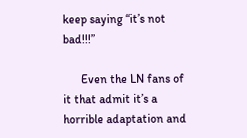keep saying “it’s not bad!!!”

      Even the LN fans of it that admit it’s a horrible adaptation and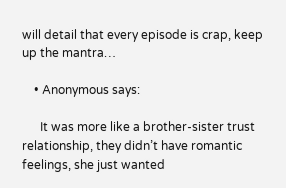will detail that every episode is crap, keep up the mantra…

    • Anonymous says:

      It was more like a brother-sister trust relationship, they didn’t have romantic feelings, she just wanted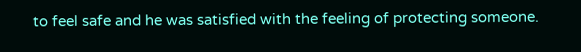to feel safe and he was satisfied with the feeling of protecting someone.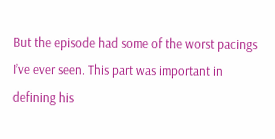But the episode had some of the worst pacings I’ve ever seen. This part was important in defining his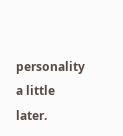personality a little later.